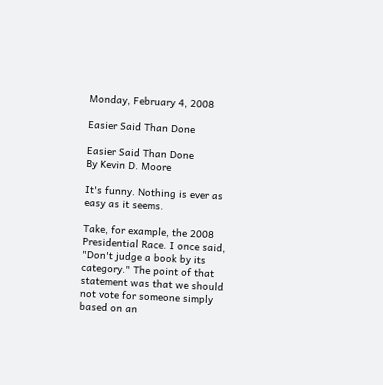Monday, February 4, 2008

Easier Said Than Done

Easier Said Than Done
By Kevin D. Moore

It's funny. Nothing is ever as easy as it seems.

Take, for example, the 2008 Presidential Race. I once said, "Don't judge a book by its category." The point of that statement was that we should not vote for someone simply based on an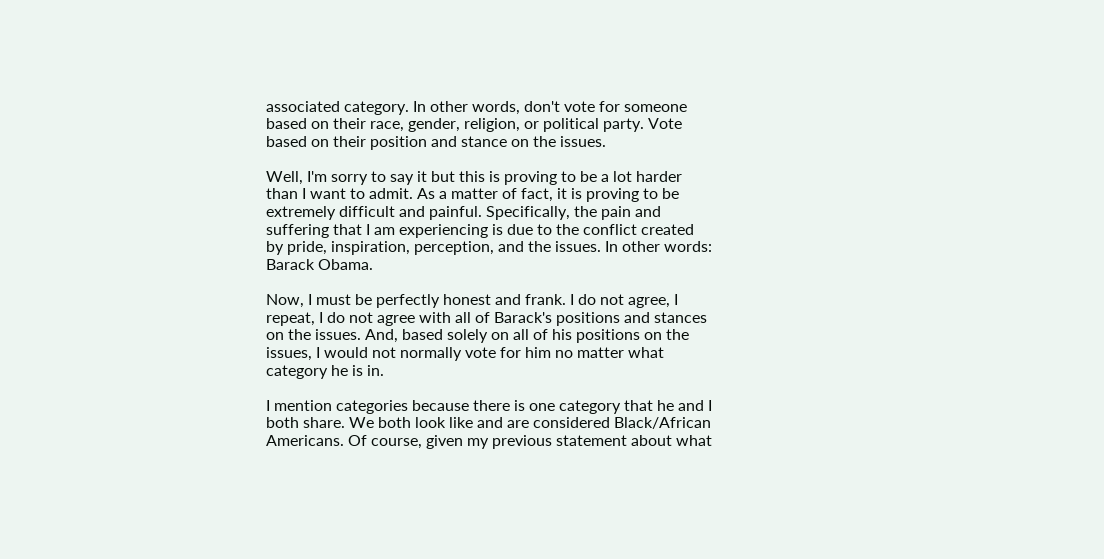associated category. In other words, don't vote for someone based on their race, gender, religion, or political party. Vote based on their position and stance on the issues.

Well, I'm sorry to say it but this is proving to be a lot harder than I want to admit. As a matter of fact, it is proving to be extremely difficult and painful. Specifically, the pain and suffering that I am experiencing is due to the conflict created by pride, inspiration, perception, and the issues. In other words: Barack Obama.

Now, I must be perfectly honest and frank. I do not agree, I repeat, I do not agree with all of Barack's positions and stances on the issues. And, based solely on all of his positions on the issues, I would not normally vote for him no matter what category he is in.

I mention categories because there is one category that he and I both share. We both look like and are considered Black/African Americans. Of course, given my previous statement about what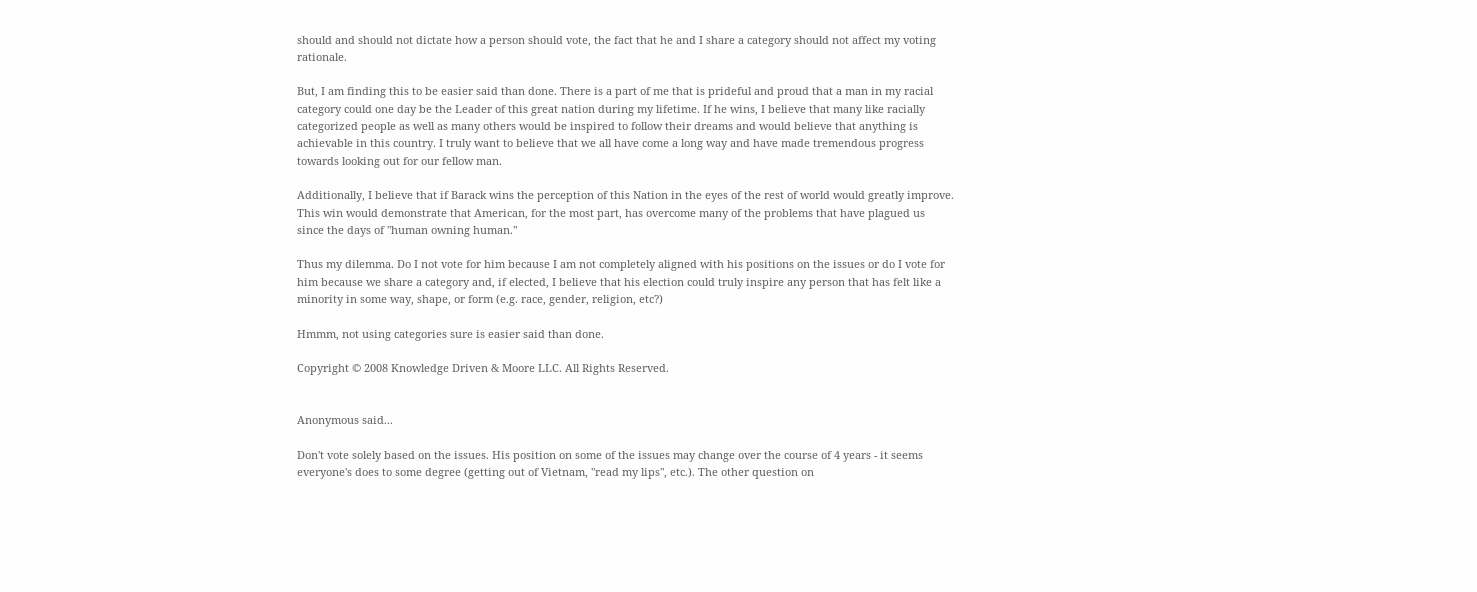should and should not dictate how a person should vote, the fact that he and I share a category should not affect my voting rationale.

But, I am finding this to be easier said than done. There is a part of me that is prideful and proud that a man in my racial category could one day be the Leader of this great nation during my lifetime. If he wins, I believe that many like racially categorized people as well as many others would be inspired to follow their dreams and would believe that anything is achievable in this country. I truly want to believe that we all have come a long way and have made tremendous progress towards looking out for our fellow man.

Additionally, I believe that if Barack wins the perception of this Nation in the eyes of the rest of world would greatly improve. This win would demonstrate that American, for the most part, has overcome many of the problems that have plagued us since the days of "human owning human."

Thus my dilemma. Do I not vote for him because I am not completely aligned with his positions on the issues or do I vote for him because we share a category and, if elected, I believe that his election could truly inspire any person that has felt like a minority in some way, shape, or form (e.g. race, gender, religion, etc?)

Hmmm, not using categories sure is easier said than done.

Copyright © 2008 Knowledge Driven & Moore LLC. All Rights Reserved.


Anonymous said...

Don't vote solely based on the issues. His position on some of the issues may change over the course of 4 years - it seems everyone's does to some degree (getting out of Vietnam, "read my lips", etc.). The other question on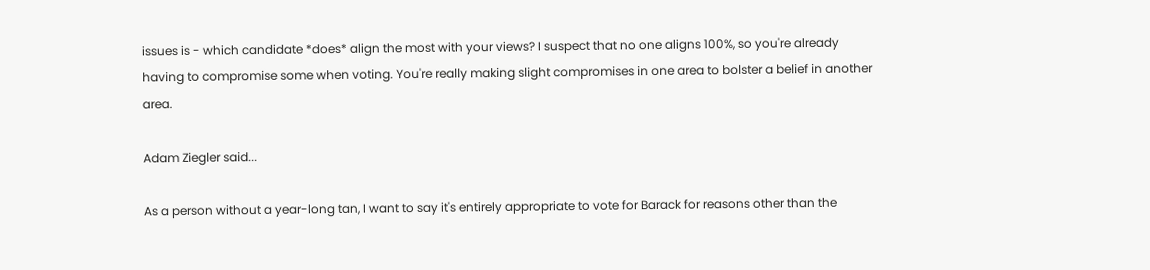issues is - which candidate *does* align the most with your views? I suspect that no one aligns 100%, so you're already having to compromise some when voting. You're really making slight compromises in one area to bolster a belief in another area.

Adam Ziegler said...

As a person without a year-long tan, I want to say it's entirely appropriate to vote for Barack for reasons other than the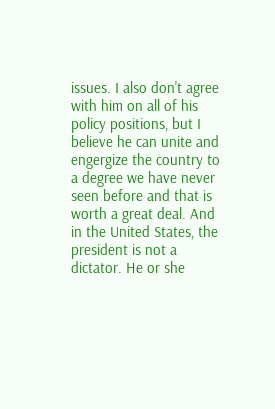issues. I also don't agree with him on all of his policy positions, but I believe he can unite and engergize the country to a degree we have never seen before and that is worth a great deal. And in the United States, the president is not a dictator. He or she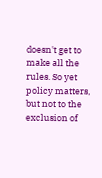doesn't get to make all the rules. So yet policy matters, but not to the exclusion of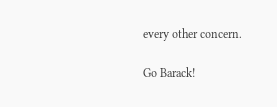every other concern.

Go Barack!